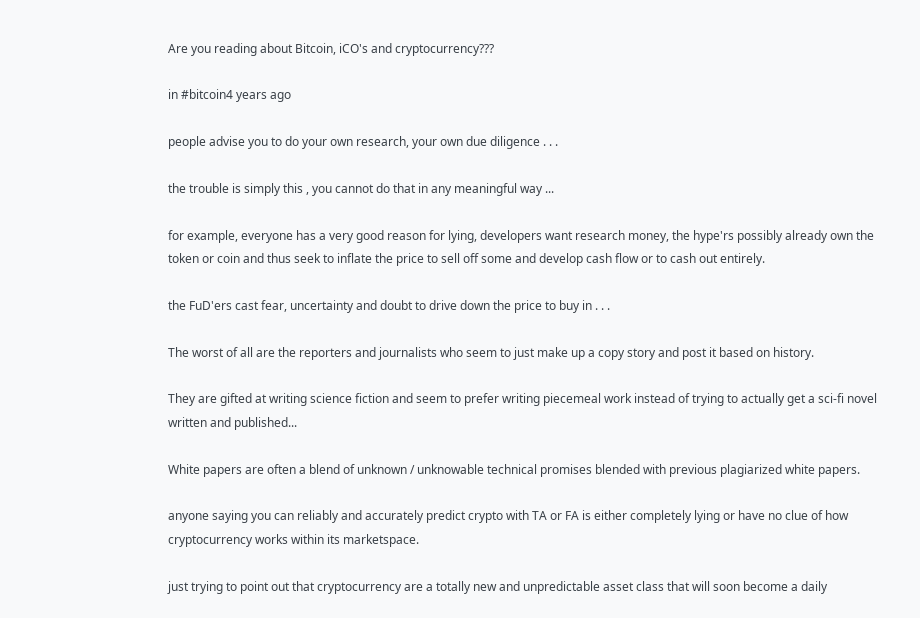Are you reading about Bitcoin, iCO's and cryptocurrency???

in #bitcoin4 years ago

people advise you to do your own research, your own due diligence . . .

the trouble is simply this , you cannot do that in any meaningful way ...

for example, everyone has a very good reason for lying, developers want research money, the hype'rs possibly already own the token or coin and thus seek to inflate the price to sell off some and develop cash flow or to cash out entirely.

the FuD'ers cast fear, uncertainty and doubt to drive down the price to buy in . . .

The worst of all are the reporters and journalists who seem to just make up a copy story and post it based on history.

They are gifted at writing science fiction and seem to prefer writing piecemeal work instead of trying to actually get a sci-fi novel written and published...

White papers are often a blend of unknown / unknowable technical promises blended with previous plagiarized white papers.

anyone saying you can reliably and accurately predict crypto with TA or FA is either completely lying or have no clue of how cryptocurrency works within its marketspace.

just trying to point out that cryptocurrency are a totally new and unpredictable asset class that will soon become a daily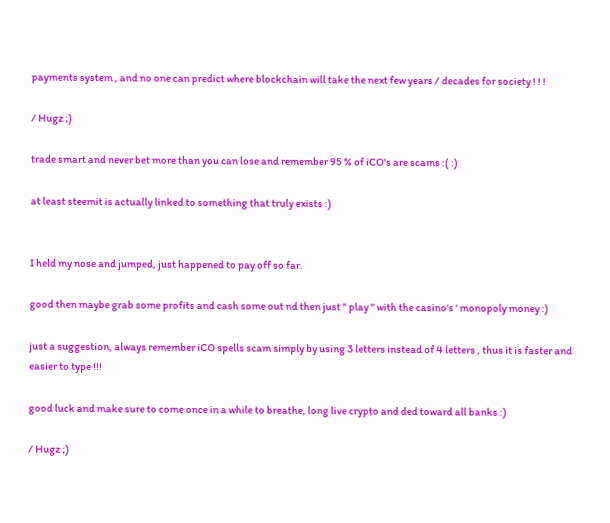payments system , and no one can predict where blockchain will take the next few years / decades for society ! ! !

/ Hugz ;)

trade smart and never bet more than you can lose and remember 95 % of iCO's are scams :( :)

at least steemit is actually linked to something that truly exists :)


I held my nose and jumped, just happened to pay off so far.

good then maybe grab some profits and cash some out nd then just " play " with the casino's ' monopoly money :)

just a suggestion, always remember iCO spells scam simply by using 3 letters instead of 4 letters , thus it is faster and easier to type !!!

good luck and make sure to come once in a while to breathe, long live crypto and ded toward all banks :)

/ Hugz ;)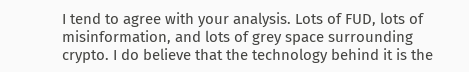I tend to agree with your analysis. Lots of FUD, lots of misinformation, and lots of grey space surrounding crypto. I do believe that the technology behind it is the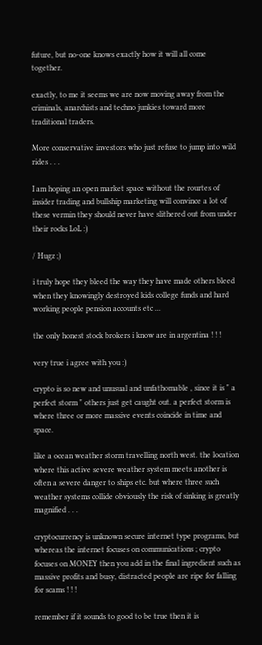future, but no-one knows exactly how it will all come together.

exactly, to me it seems we are now moving away from the criminals, anarchists and techno junkies toward more traditional traders.

More conservative investors who just refuse to jump into wild rides . . .

I am hoping an open market space without the rourtes of insider trading and bullship marketing will convince a lot of these vermin they should never have slithered out from under their rocks LoL :)

/ Hugz ;)

i truly hope they bleed the way they have made others bleed when they knowingly destroyed kids college funds and hard working people pension accounts etc ...

the only honest stock brokers i know are in argentina ! ! !

very true i agree with you :)

crypto is so new and unusual and unfathomable , since it is " a perfect storm " others just get caught out. a perfect storm is where three or more massive events coincide in time and space.

like a ocean weather storm travelling north west. the location where this active severe weather system meets another is often a severe danger to ships etc. but where three such weather systems collide obviously the risk of sinking is greatly magnified . . .

cryptocurrency is unknown secure internet type programs, but whereas the internet focuses on communications ; crypto focuses on MONEY then you add in the final ingredient such as massive profits and busy, distracted people are ripe for falling for scams ! ! !

remember if it sounds to good to be true then it is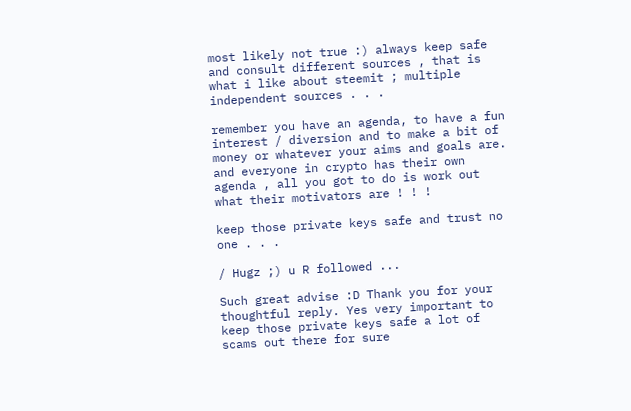most likely not true :) always keep safe and consult different sources , that is what i like about steemit ; multiple independent sources . . .

remember you have an agenda, to have a fun interest / diversion and to make a bit of money or whatever your aims and goals are. and everyone in crypto has their own agenda , all you got to do is work out what their motivators are ! ! !

keep those private keys safe and trust no one . . .

/ Hugz ;) u R followed ...

Such great advise :D Thank you for your thoughtful reply. Yes very important to keep those private keys safe a lot of scams out there for sure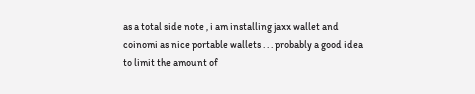as a total side note , i am installing jaxx wallet and coinomi as nice portable wallets . . . probably a good idea to limit the amount of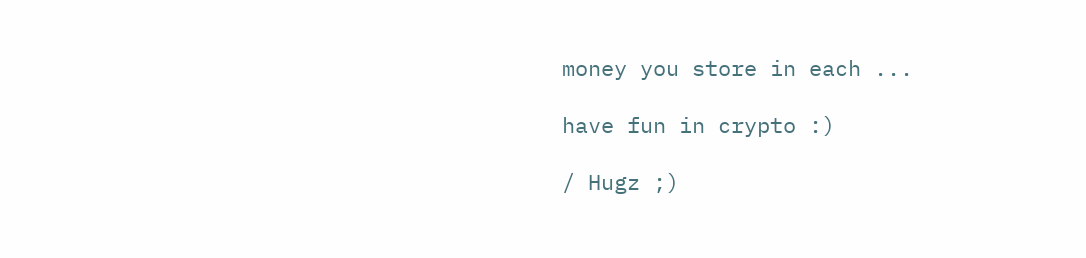money you store in each ...

have fun in crypto :)

/ Hugz ;)